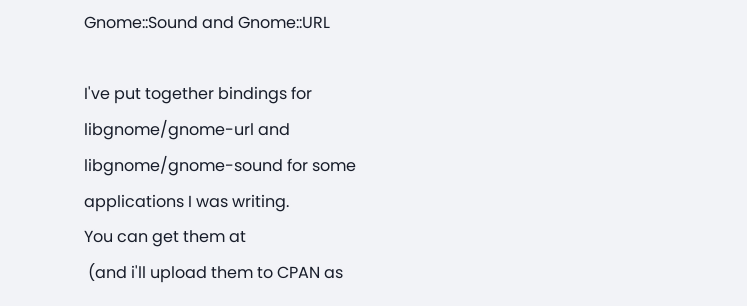Gnome::Sound and Gnome::URL

I've put together bindings for libgnome/gnome-url and
libgnome/gnome-sound for some applications I was writing.
You can get them at
 (and i'll upload them to CPAN as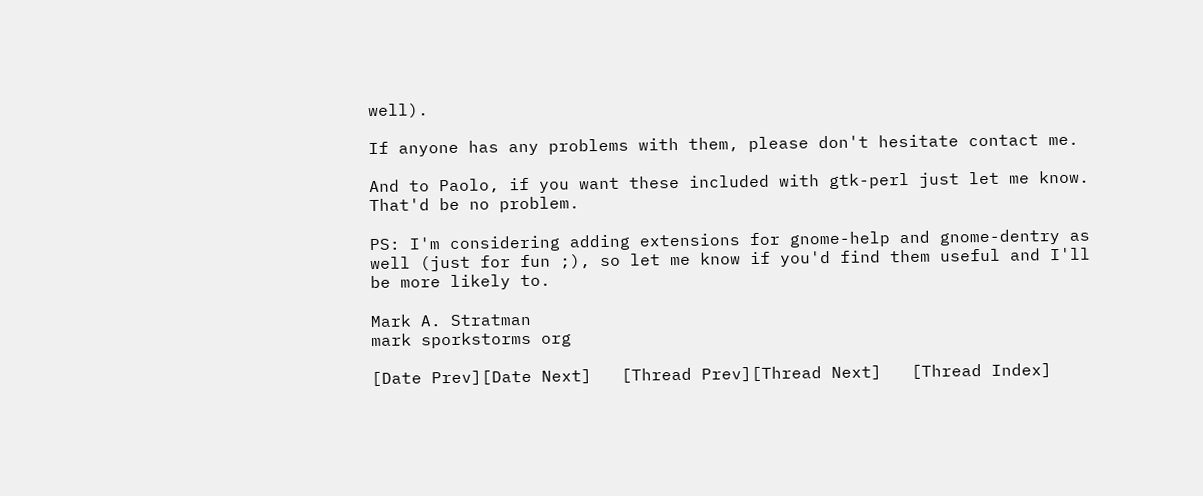well).

If anyone has any problems with them, please don't hesitate contact me.

And to Paolo, if you want these included with gtk-perl just let me know.
That'd be no problem.

PS: I'm considering adding extensions for gnome-help and gnome-dentry as
well (just for fun ;), so let me know if you'd find them useful and I'll
be more likely to.

Mark A. Stratman
mark sporkstorms org

[Date Prev][Date Next]   [Thread Prev][Thread Next]   [Thread Index]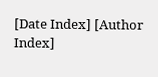[Date Index] [Author Index]